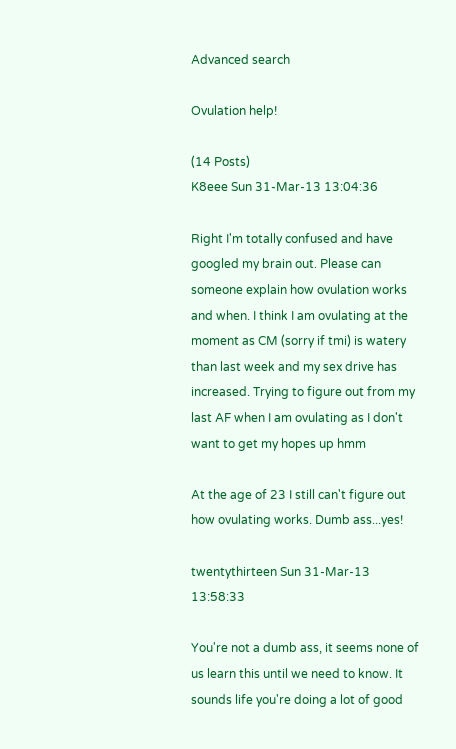Advanced search

Ovulation help!

(14 Posts)
K8eee Sun 31-Mar-13 13:04:36

Right I'm totally confused and have googled my brain out. Please can someone explain how ovulation works and when. I think I am ovulating at the moment as CM (sorry if tmi) is watery than last week and my sex drive has increased. Trying to figure out from my last AF when I am ovulating as I don't want to get my hopes up hmm

At the age of 23 I still can't figure out how ovulating works. Dumb ass...yes!

twentythirteen Sun 31-Mar-13 13:58:33

You're not a dumb ass, it seems none of us learn this until we need to know. It sounds life you're doing a lot of good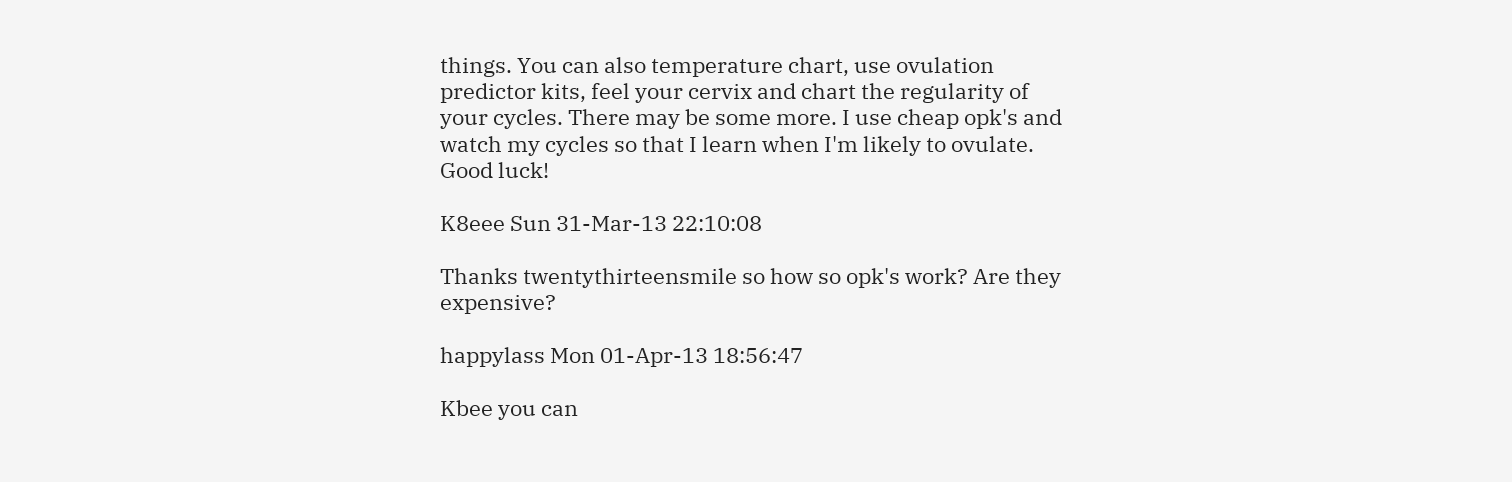things. You can also temperature chart, use ovulation predictor kits, feel your cervix and chart the regularity of your cycles. There may be some more. I use cheap opk's and watch my cycles so that I learn when I'm likely to ovulate. Good luck!

K8eee Sun 31-Mar-13 22:10:08

Thanks twentythirteensmile so how so opk's work? Are they expensive?

happylass Mon 01-Apr-13 18:56:47

Kbee you can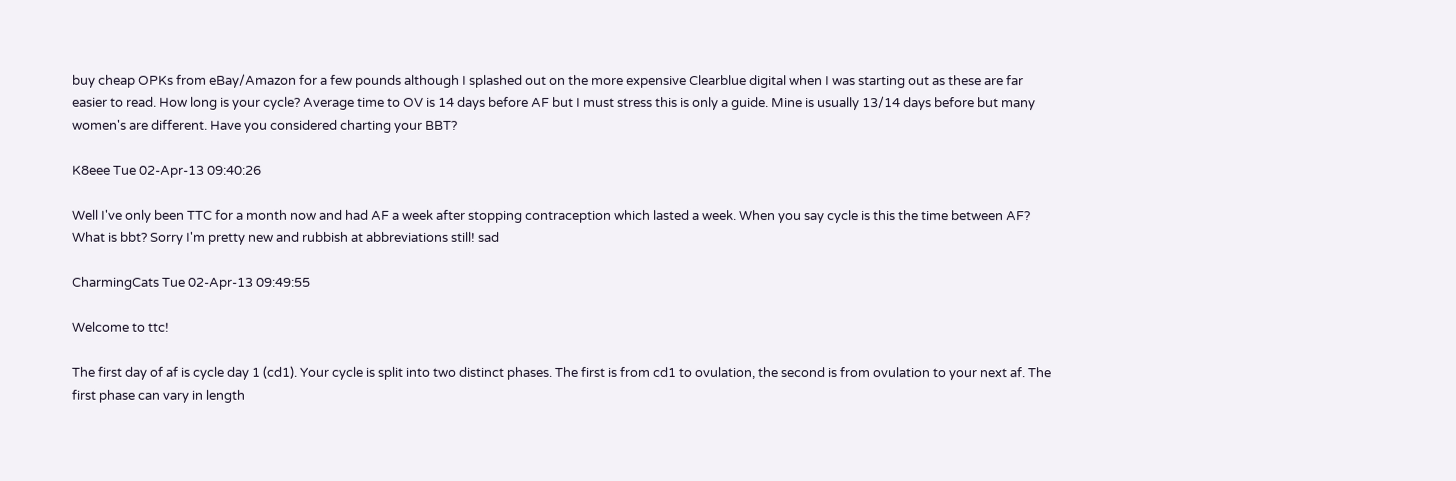buy cheap OPKs from eBay/Amazon for a few pounds although I splashed out on the more expensive Clearblue digital when I was starting out as these are far easier to read. How long is your cycle? Average time to OV is 14 days before AF but I must stress this is only a guide. Mine is usually 13/14 days before but many women's are different. Have you considered charting your BBT?

K8eee Tue 02-Apr-13 09:40:26

Well I've only been TTC for a month now and had AF a week after stopping contraception which lasted a week. When you say cycle is this the time between AF? What is bbt? Sorry I'm pretty new and rubbish at abbreviations still! sad

CharmingCats Tue 02-Apr-13 09:49:55

Welcome to ttc!

The first day of af is cycle day 1 (cd1). Your cycle is split into two distinct phases. The first is from cd1 to ovulation, the second is from ovulation to your next af. The first phase can vary in length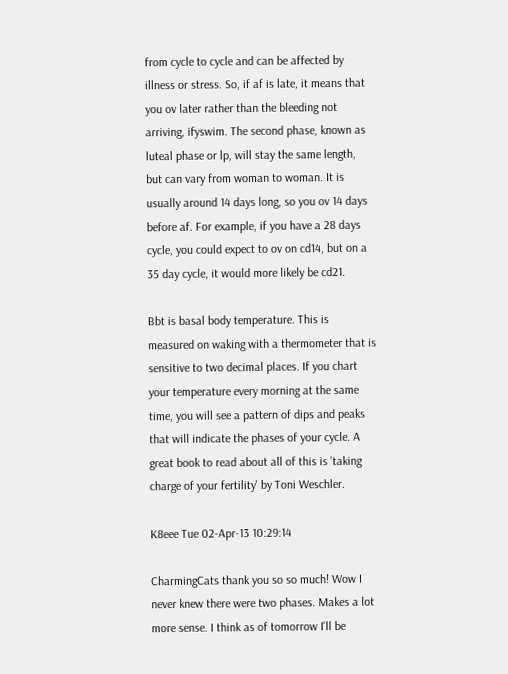from cycle to cycle and can be affected by illness or stress. So, if af is late, it means that you ov later rather than the bleeding not arriving, ifyswim. The second phase, known as luteal phase or lp, will stay the same length, but can vary from woman to woman. It is usually around 14 days long, so you ov 14 days before af. For example, if you have a 28 days cycle, you could expect to ov on cd14, but on a 35 day cycle, it would more likely be cd21.

Bbt is basal body temperature. This is measured on waking with a thermometer that is sensitive to two decimal places. If you chart your temperature every morning at the same time, you will see a pattern of dips and peaks that will indicate the phases of your cycle. A great book to read about all of this is 'taking charge of your fertility' by Toni Weschler.

K8eee Tue 02-Apr-13 10:29:14

CharmingCats thank you so so much! Wow I never knew there were two phases. Makes a lot more sense. I think as of tomorrow I'll be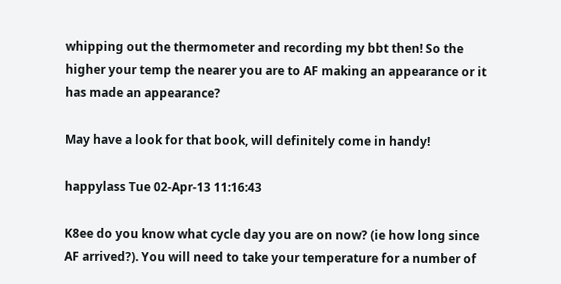whipping out the thermometer and recording my bbt then! So the higher your temp the nearer you are to AF making an appearance or it has made an appearance?

May have a look for that book, will definitely come in handy!

happylass Tue 02-Apr-13 11:16:43

K8ee do you know what cycle day you are on now? (ie how long since AF arrived?). You will need to take your temperature for a number of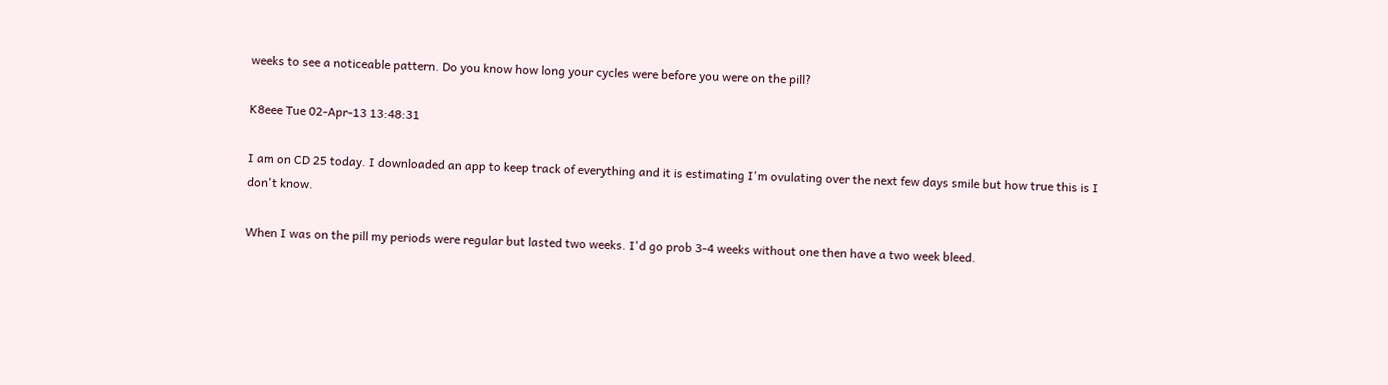weeks to see a noticeable pattern. Do you know how long your cycles were before you were on the pill?

K8eee Tue 02-Apr-13 13:48:31

I am on CD 25 today. I downloaded an app to keep track of everything and it is estimating I'm ovulating over the next few days smile but how true this is I don't know.

When I was on the pill my periods were regular but lasted two weeks. I'd go prob 3-4 weeks without one then have a two week bleed.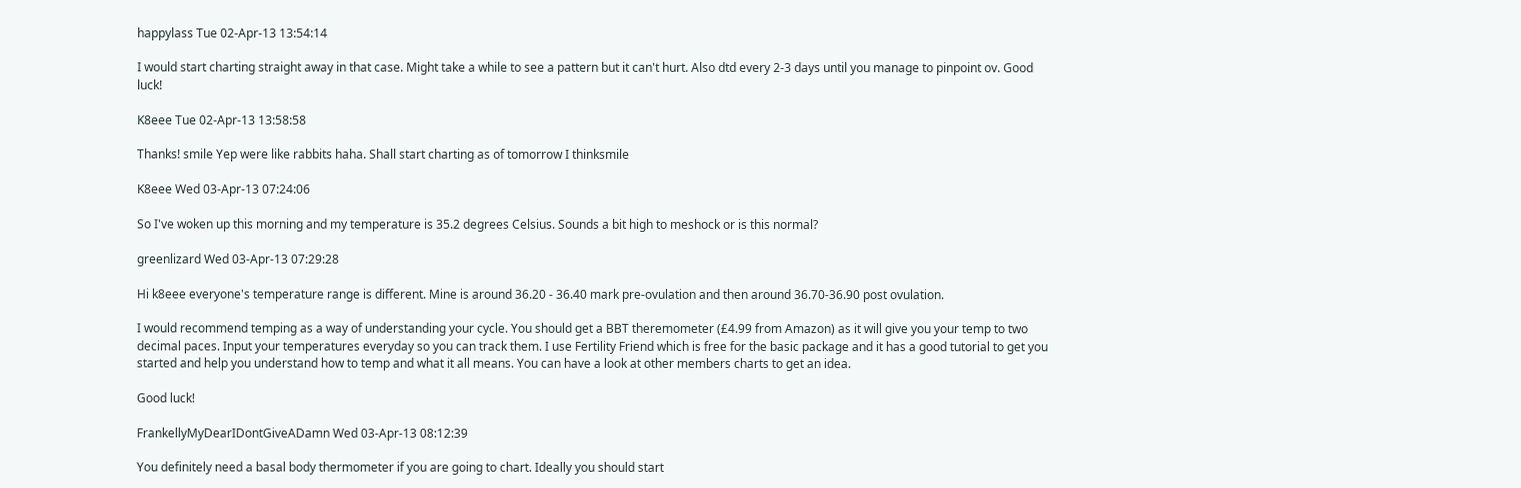happylass Tue 02-Apr-13 13:54:14

I would start charting straight away in that case. Might take a while to see a pattern but it can't hurt. Also dtd every 2-3 days until you manage to pinpoint ov. Good luck!

K8eee Tue 02-Apr-13 13:58:58

Thanks! smile Yep were like rabbits haha. Shall start charting as of tomorrow I thinksmile

K8eee Wed 03-Apr-13 07:24:06

So I've woken up this morning and my temperature is 35.2 degrees Celsius. Sounds a bit high to meshock or is this normal?

greenlizard Wed 03-Apr-13 07:29:28

Hi k8eee everyone's temperature range is different. Mine is around 36.20 - 36.40 mark pre-ovulation and then around 36.70-36.90 post ovulation.

I would recommend temping as a way of understanding your cycle. You should get a BBT theremometer (£4.99 from Amazon) as it will give you your temp to two decimal paces. Input your temperatures everyday so you can track them. I use Fertility Friend which is free for the basic package and it has a good tutorial to get you started and help you understand how to temp and what it all means. You can have a look at other members charts to get an idea.

Good luck!

FrankellyMyDearIDontGiveADamn Wed 03-Apr-13 08:12:39

You definitely need a basal body thermometer if you are going to chart. Ideally you should start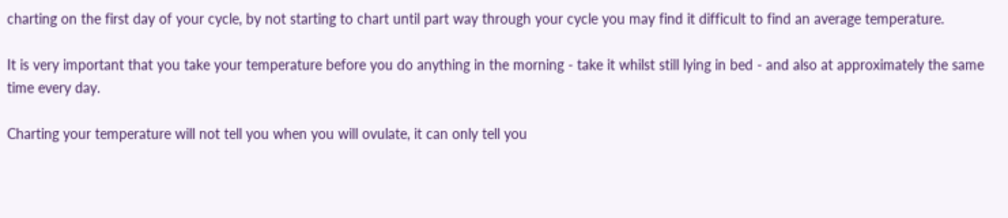charting on the first day of your cycle, by not starting to chart until part way through your cycle you may find it difficult to find an average temperature.

It is very important that you take your temperature before you do anything in the morning - take it whilst still lying in bed - and also at approximately the same time every day.

Charting your temperature will not tell you when you will ovulate, it can only tell you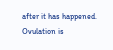after it has happened. Ovulation is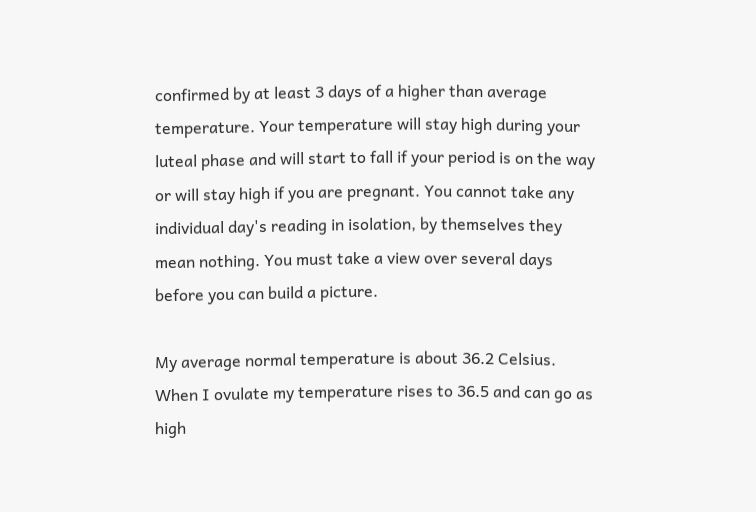confirmed by at least 3 days of a higher than average temperature. Your temperature will stay high during your luteal phase and will start to fall if your period is on the way or will stay high if you are pregnant. You cannot take any individual day's reading in isolation, by themselves they mean nothing. You must take a view over several days before you can build a picture.

My average normal temperature is about 36.2 Celsius. When I ovulate my temperature rises to 36.5 and can go as high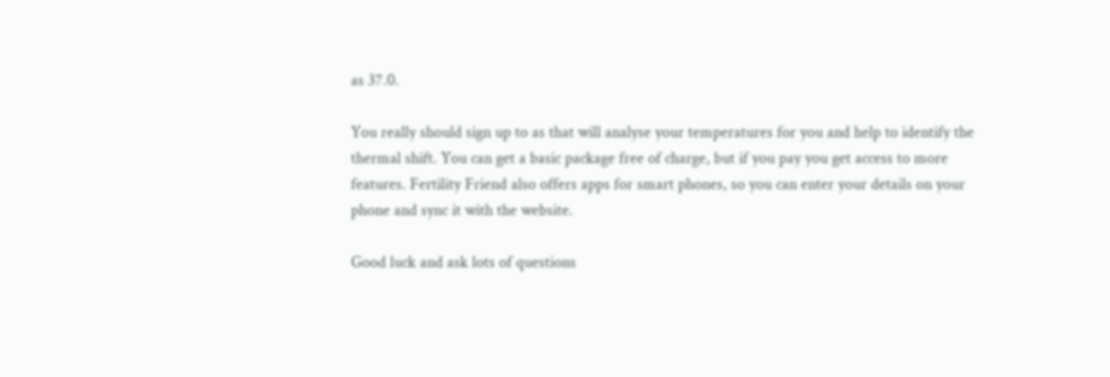as 37.0.

You really should sign up to as that will analyse your temperatures for you and help to identify the thermal shift. You can get a basic package free of charge, but if you pay you get access to more features. Fertility Friend also offers apps for smart phones, so you can enter your details on your phone and sync it with the website.

Good luck and ask lots of questions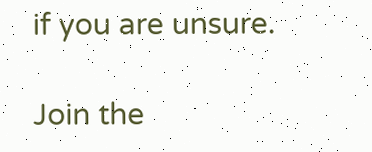if you are unsure.

Join the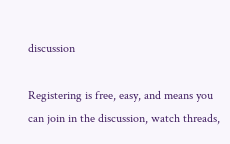discussion

Registering is free, easy, and means you can join in the discussion, watch threads,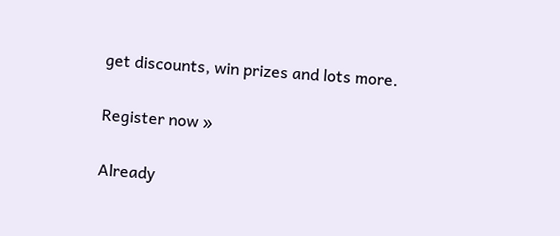get discounts, win prizes and lots more.

Register now »

Already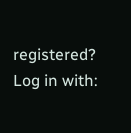registered? Log in with: